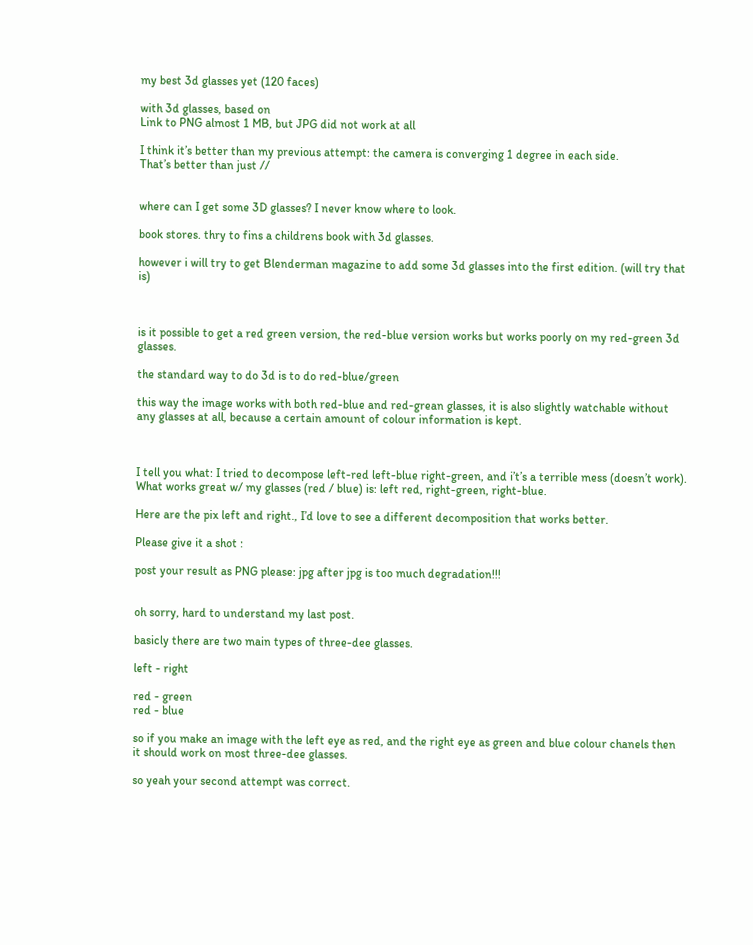my best 3d glasses yet (120 faces)

with 3d glasses, based on
Link to PNG almost 1 MB, but JPG did not work at all

I think it’s better than my previous attempt: the camera is converging 1 degree in each side.
That’s better than just //


where can I get some 3D glasses? I never know where to look.

book stores. thry to fins a childrens book with 3d glasses.

however i will try to get Blenderman magazine to add some 3d glasses into the first edition. (will try that is)



is it possible to get a red green version, the red-blue version works but works poorly on my red-green 3d glasses.

the standard way to do 3d is to do red-blue/green

this way the image works with both red-blue and red-grean glasses, it is also slightly watchable without any glasses at all, because a certain amount of colour information is kept.



I tell you what: I tried to decompose left-red left-blue right-green, and i’t’s a terrible mess (doesn’t work).
What works great w/ my glasses (red / blue) is: left red, right-green, right-blue.

Here are the pix left and right., I’d love to see a different decomposition that works better.

Please give it a shot :

post your result as PNG please: jpg after jpg is too much degradation!!!


oh sorry, hard to understand my last post.

basicly there are two main types of three-dee glasses.

left - right

red - green
red - blue

so if you make an image with the left eye as red, and the right eye as green and blue colour chanels then it should work on most three-dee glasses.

so yeah your second attempt was correct.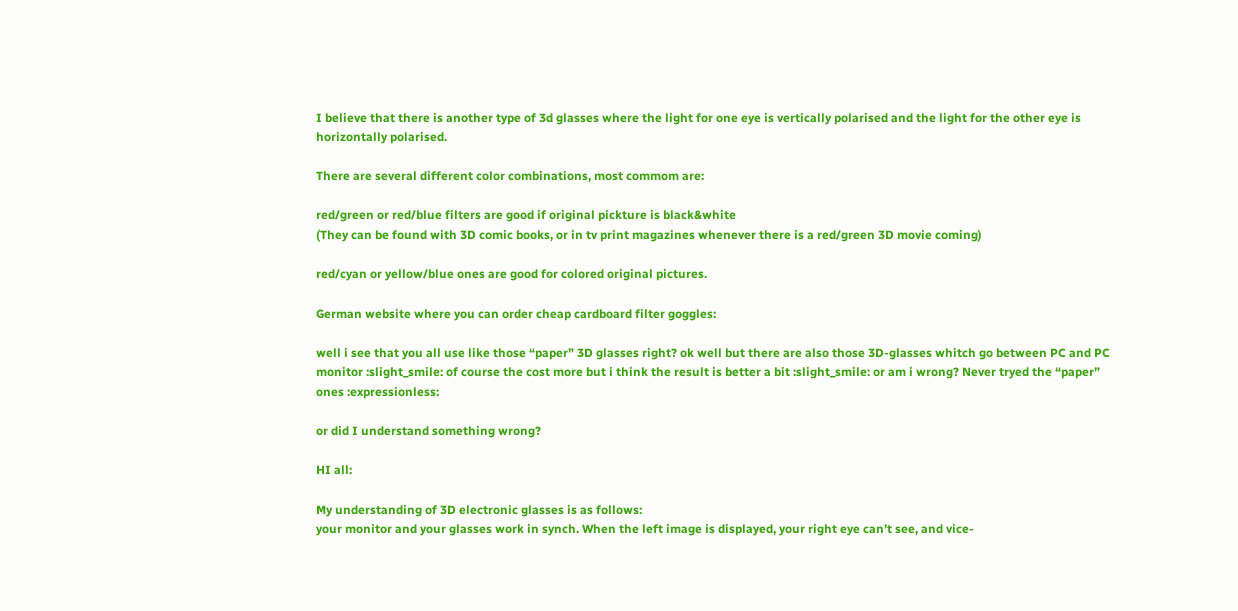I believe that there is another type of 3d glasses where the light for one eye is vertically polarised and the light for the other eye is horizontally polarised.

There are several different color combinations, most commom are:

red/green or red/blue filters are good if original pickture is black&white
(They can be found with 3D comic books, or in tv print magazines whenever there is a red/green 3D movie coming)

red/cyan or yellow/blue ones are good for colored original pictures.

German website where you can order cheap cardboard filter goggles:

well i see that you all use like those “paper” 3D glasses right? ok well but there are also those 3D-glasses whitch go between PC and PC monitor :slight_smile: of course the cost more but i think the result is better a bit :slight_smile: or am i wrong? Never tryed the “paper” ones :expressionless:

or did I understand something wrong?

HI all:

My understanding of 3D electronic glasses is as follows:
your monitor and your glasses work in synch. When the left image is displayed, your right eye can’t see, and vice-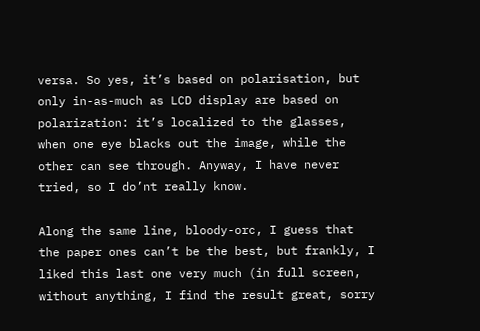versa. So yes, it’s based on polarisation, but only in-as-much as LCD display are based on polarization: it’s localized to the glasses, when one eye blacks out the image, while the other can see through. Anyway, I have never tried, so I do’nt really know.

Along the same line, bloody-orc, I guess that the paper ones can’t be the best, but frankly, I liked this last one very much (in full screen, without anything, I find the result great, sorry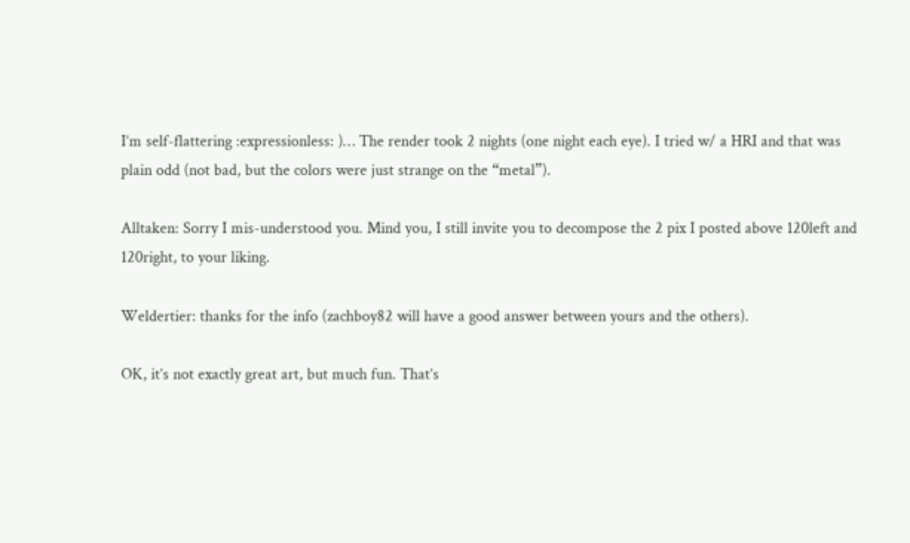I’m self-flattering :expressionless: )… The render took 2 nights (one night each eye). I tried w/ a HRI and that was plain odd (not bad, but the colors were just strange on the “metal”).

Alltaken: Sorry I mis-understood you. Mind you, I still invite you to decompose the 2 pix I posted above 120left and 120right, to your liking.

Weldertier: thanks for the info (zachboy82 will have a good answer between yours and the others).

OK, it’s not exactly great art, but much fun. That’s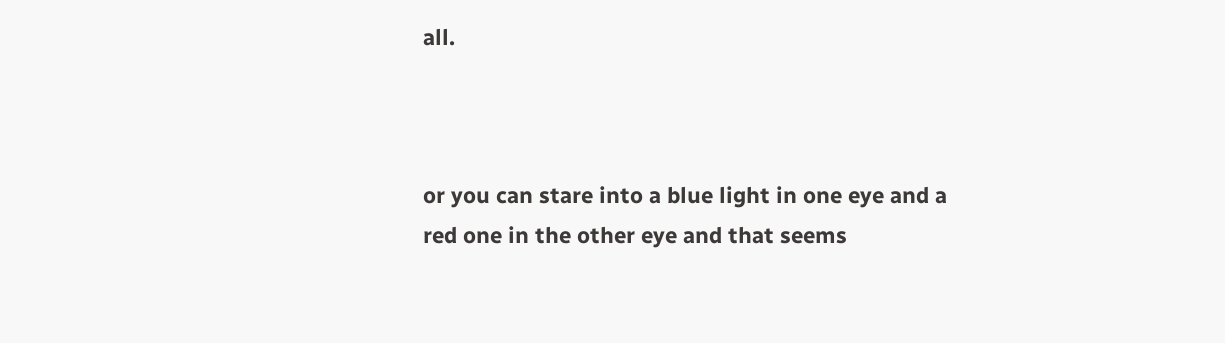all.



or you can stare into a blue light in one eye and a red one in the other eye and that seems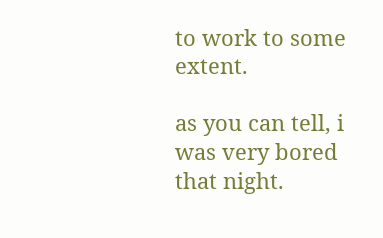to work to some extent.

as you can tell, i was very bored that night.